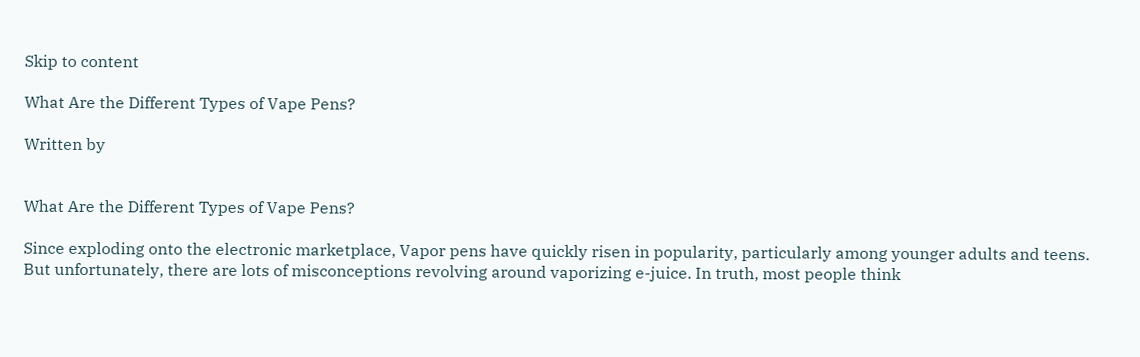Skip to content

What Are the Different Types of Vape Pens?

Written by


What Are the Different Types of Vape Pens?

Since exploding onto the electronic marketplace, Vapor pens have quickly risen in popularity, particularly among younger adults and teens. But unfortunately, there are lots of misconceptions revolving around vaporizing e-juice. In truth, most people think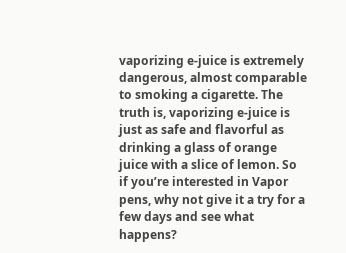vaporizing e-juice is extremely dangerous, almost comparable to smoking a cigarette. The truth is, vaporizing e-juice is just as safe and flavorful as drinking a glass of orange juice with a slice of lemon. So if you’re interested in Vapor pens, why not give it a try for a few days and see what happens?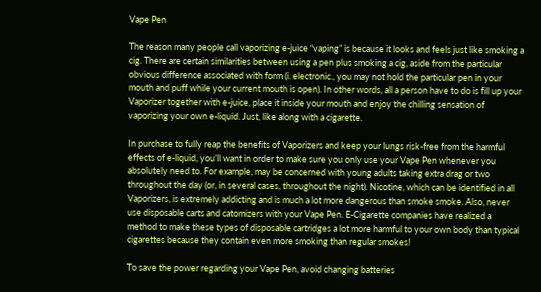Vape Pen

The reason many people call vaporizing e-juice “vaping” is because it looks and feels just like smoking a cig. There are certain similarities between using a pen plus smoking a cig, aside from the particular obvious difference associated with form (i. electronic., you may not hold the particular pen in your mouth and puff while your current mouth is open). In other words, all a person have to do is fill up your Vaporizer together with e-juice, place it inside your mouth and enjoy the chilling sensation of vaporizing your own e-liquid. Just, like along with a cigarette.

In purchase to fully reap the benefits of Vaporizers and keep your lungs risk-free from the harmful effects of e-liquid, you’ll want in order to make sure you only use your Vape Pen whenever you absolutely need to. For example, may be concerned with young adults taking extra drag or two throughout the day (or, in several cases, throughout the night). Nicotine, which can be identified in all Vaporizers, is extremely addicting and is much a lot more dangerous than smoke smoke. Also, never use disposable carts and catomizers with your Vape Pen. E-Cigarette companies have realized a method to make these types of disposable cartridges a lot more harmful to your own body than typical cigarettes because they contain even more smoking than regular smokes!

To save the power regarding your Vape Pen, avoid changing batteries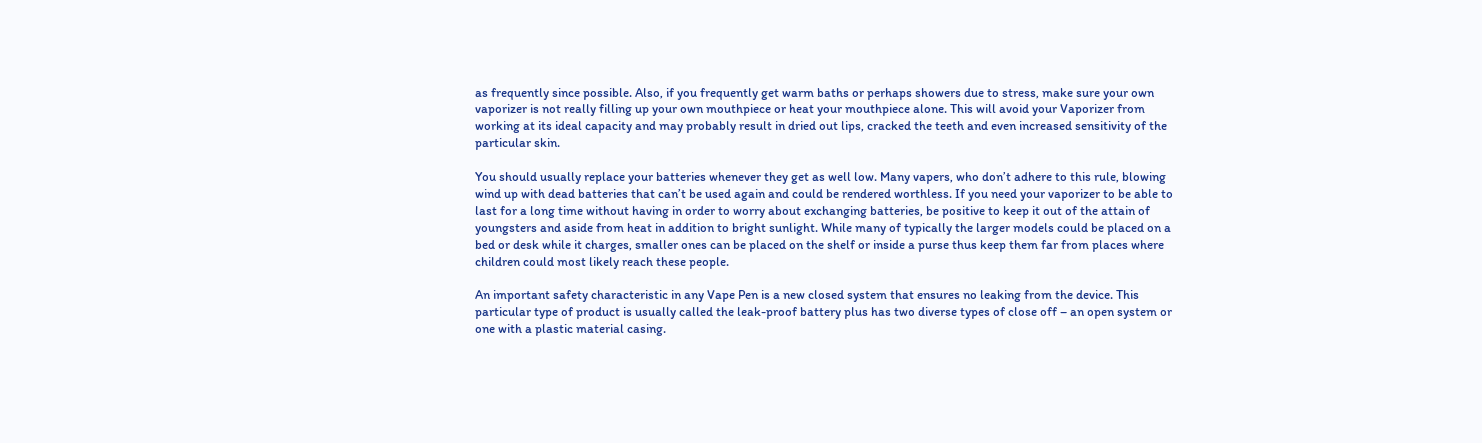as frequently since possible. Also, if you frequently get warm baths or perhaps showers due to stress, make sure your own vaporizer is not really filling up your own mouthpiece or heat your mouthpiece alone. This will avoid your Vaporizer from working at its ideal capacity and may probably result in dried out lips, cracked the teeth and even increased sensitivity of the particular skin.

You should usually replace your batteries whenever they get as well low. Many vapers, who don’t adhere to this rule, blowing wind up with dead batteries that can’t be used again and could be rendered worthless. If you need your vaporizer to be able to last for a long time without having in order to worry about exchanging batteries, be positive to keep it out of the attain of youngsters and aside from heat in addition to bright sunlight. While many of typically the larger models could be placed on a bed or desk while it charges, smaller ones can be placed on the shelf or inside a purse thus keep them far from places where children could most likely reach these people.

An important safety characteristic in any Vape Pen is a new closed system that ensures no leaking from the device. This particular type of product is usually called the leak-proof battery plus has two diverse types of close off – an open system or one with a plastic material casing.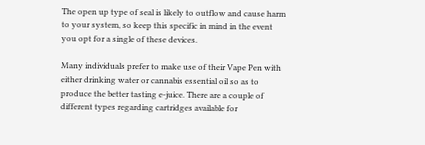The open up type of seal is likely to outflow and cause harm to your system, so keep this specific in mind in the event you opt for a single of these devices.

Many individuals prefer to make use of their Vape Pen with either drinking water or cannabis essential oil so as to produce the better tasting e-juice. There are a couple of different types regarding cartridges available for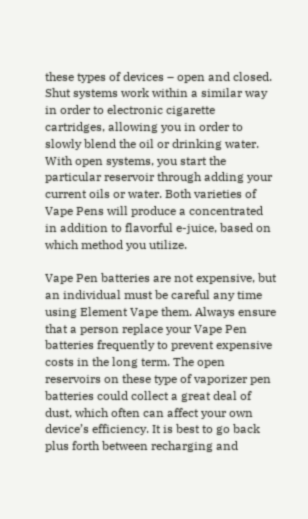these types of devices – open and closed. Shut systems work within a similar way in order to electronic cigarette cartridges, allowing you in order to slowly blend the oil or drinking water. With open systems, you start the particular reservoir through adding your current oils or water. Both varieties of Vape Pens will produce a concentrated in addition to flavorful e-juice, based on which method you utilize.

Vape Pen batteries are not expensive, but an individual must be careful any time using Element Vape them. Always ensure that a person replace your Vape Pen batteries frequently to prevent expensive costs in the long term. The open reservoirs on these type of vaporizer pen batteries could collect a great deal of dust, which often can affect your own device’s efficiency. It is best to go back plus forth between recharging and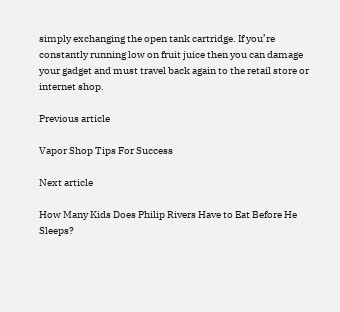simply exchanging the open tank cartridge. If you’re constantly running low on fruit juice then you can damage your gadget and must travel back again to the retail store or internet shop.

Previous article

Vapor Shop Tips For Success

Next article

How Many Kids Does Philip Rivers Have to Eat Before He Sleeps?